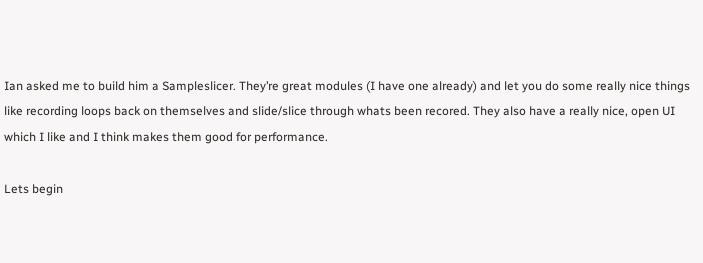Ian asked me to build him a Sampleslicer. They’re great modules (I have one already) and let you do some really nice things like recording loops back on themselves and slide/slice through whats been recored. They also have a really nice, open UI which I like and I think makes them good for performance.

Lets begin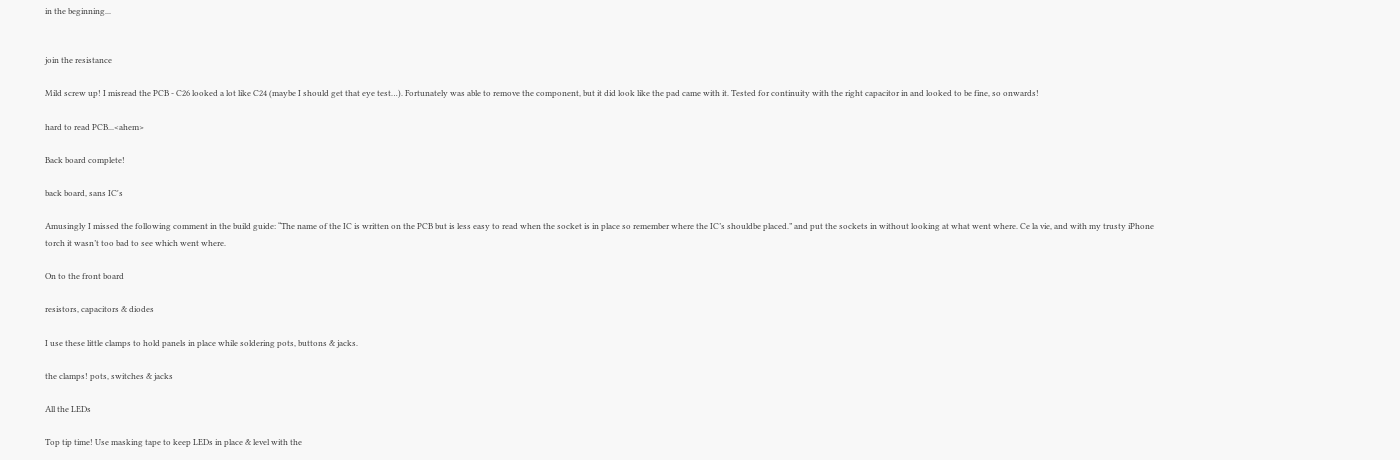in the beginning...


join the resistance

Mild screw up! I misread the PCB - C26 looked a lot like C24 (maybe I should get that eye test…). Fortunately was able to remove the component, but it did look like the pad came with it. Tested for continuity with the right capacitor in and looked to be fine, so onwards!

hard to read PCB...<ahem>

Back board complete!

back board, sans IC's

Amusingly I missed the following comment in the build guide: “The name of the IC is written on the PCB but is less easy to read when the socket is in place so remember where the IC’s shouldbe placed.” and put the sockets in without looking at what went where. Ce la vie, and with my trusty iPhone torch it wasn’t too bad to see which went where.

On to the front board

resistors, capacitors & diodes

I use these little clamps to hold panels in place while soldering pots, buttons & jacks.

the clamps! pots, switches & jacks

All the LEDs

Top tip time! Use masking tape to keep LEDs in place & level with the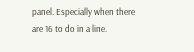panel. Especially when there are 16 to do in a line.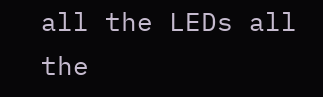all the LEDs all the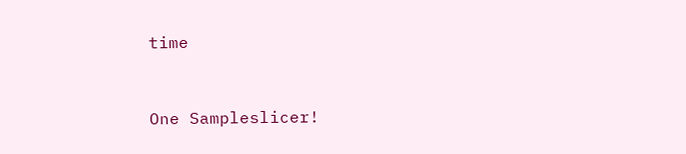time


One Sampleslicer!